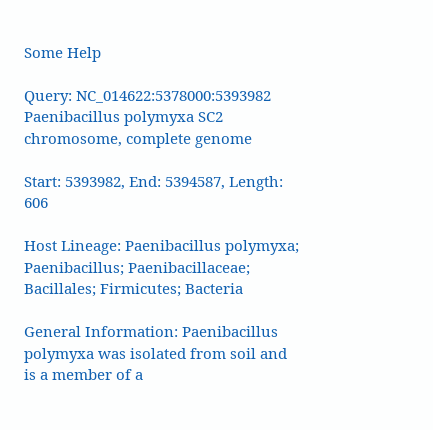Some Help

Query: NC_014622:5378000:5393982 Paenibacillus polymyxa SC2 chromosome, complete genome

Start: 5393982, End: 5394587, Length: 606

Host Lineage: Paenibacillus polymyxa; Paenibacillus; Paenibacillaceae; Bacillales; Firmicutes; Bacteria

General Information: Paenibacillus polymyxa was isolated from soil and is a member of a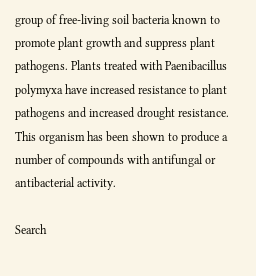group of free-living soil bacteria known to promote plant growth and suppress plant pathogens. Plants treated with Paenibacillus polymyxa have increased resistance to plant pathogens and increased drought resistance. This organism has been shown to produce a number of compounds with antifungal or antibacterial activity.

Search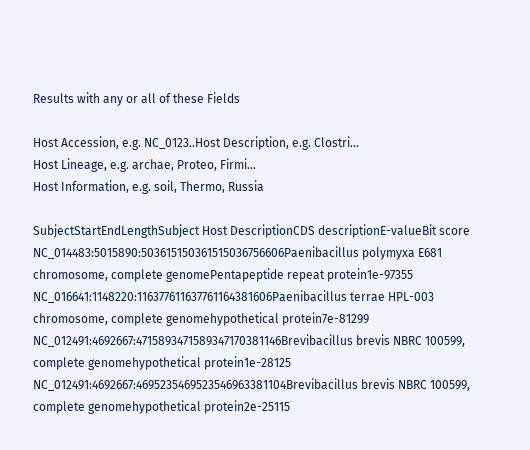Results with any or all of these Fields

Host Accession, e.g. NC_0123..Host Description, e.g. Clostri...
Host Lineage, e.g. archae, Proteo, Firmi...
Host Information, e.g. soil, Thermo, Russia

SubjectStartEndLengthSubject Host DescriptionCDS descriptionE-valueBit score
NC_014483:5015890:503615150361515036756606Paenibacillus polymyxa E681 chromosome, complete genomePentapeptide repeat protein1e-97355
NC_016641:1148220:116377611637761164381606Paenibacillus terrae HPL-003 chromosome, complete genomehypothetical protein7e-81299
NC_012491:4692667:4715893471589347170381146Brevibacillus brevis NBRC 100599, complete genomehypothetical protein1e-28125
NC_012491:4692667:4695235469523546963381104Brevibacillus brevis NBRC 100599, complete genomehypothetical protein2e-25115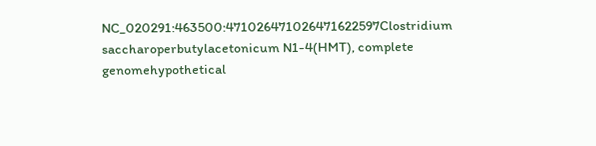NC_020291:463500:471026471026471622597Clostridium saccharoperbutylacetonicum N1-4(HMT), complete genomehypothetical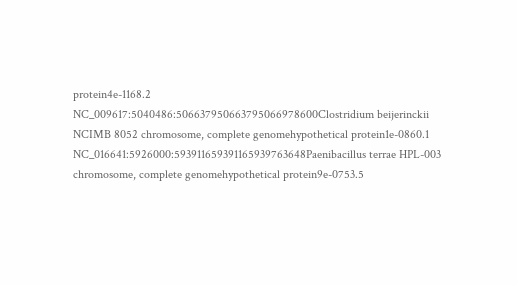protein4e-1168.2
NC_009617:5040486:506637950663795066978600Clostridium beijerinckii NCIMB 8052 chromosome, complete genomehypothetical protein1e-0860.1
NC_016641:5926000:593911659391165939763648Paenibacillus terrae HPL-003 chromosome, complete genomehypothetical protein9e-0753.5